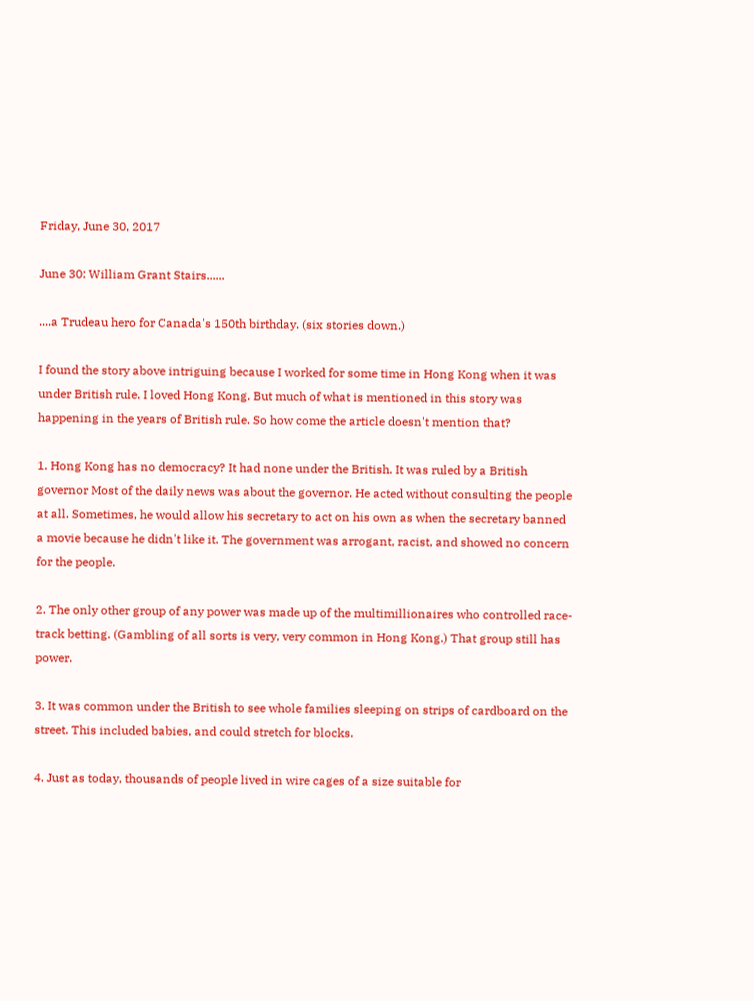Friday, June 30, 2017

June 30: William Grant Stairs......

....a Trudeau hero for Canada's 150th birthday. (six stories down.)

I found the story above intriguing because I worked for some time in Hong Kong when it was under British rule. I loved Hong Kong. But much of what is mentioned in this story was happening in the years of British rule. So how come the article doesn't mention that?

1. Hong Kong has no democracy? It had none under the British. It was ruled by a British governor Most of the daily news was about the governor. He acted without consulting the people at all. Sometimes, he would allow his secretary to act on his own as when the secretary banned a movie because he didn't like it. The government was arrogant, racist, and showed no concern for the people.

2. The only other group of any power was made up of the multimillionaires who controlled race-track betting. (Gambling of all sorts is very, very common in Hong Kong.) That group still has power.

3. It was common under the British to see whole families sleeping on strips of cardboard on the street. This included babies, and could stretch for blocks.

4. Just as today, thousands of people lived in wire cages of a size suitable for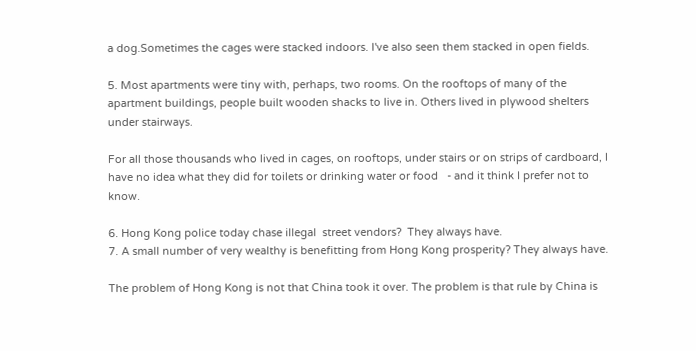a dog.Sometimes the cages were stacked indoors. I've also seen them stacked in open fields.

5. Most apartments were tiny with, perhaps, two rooms. On the rooftops of many of the apartment buildings, people built wooden shacks to live in. Others lived in plywood shelters under stairways.

For all those thousands who lived in cages, on rooftops, under stairs or on strips of cardboard, I have no idea what they did for toilets or drinking water or food   - and it think I prefer not to know.

6. Hong Kong police today chase illegal  street vendors?  They always have.
7. A small number of very wealthy is benefitting from Hong Kong prosperity? They always have.

The problem of Hong Kong is not that China took it over. The problem is that rule by China is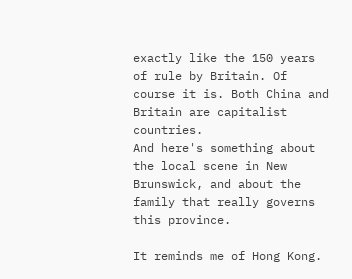exactly like the 150 years of rule by Britain. Of course it is. Both China and Britain are capitalist countries.
And here's something about the local scene in New Brunswick, and about the family that really governs this province.

It reminds me of Hong Kong.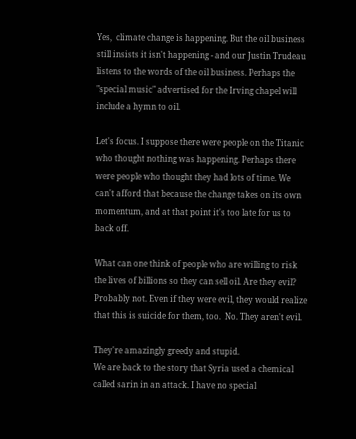Yes,  climate change is happening. But the oil business still insists it isn't happening - and our Justin Trudeau listens to the words of the oil business. Perhaps the "special music" advertised for the Irving chapel will include a hymn to oil.

Let's focus. I suppose there were people on the Titanic who thought nothing was happening. Perhaps there were people who thought they had lots of time. We can't afford that because the change takes on its own momentum, and at that point it's too late for us to back off.

What can one think of people who are willing to risk the lives of billions so they can sell oil. Are they evil? Probably not. Even if they were evil, they would realize that this is suicide for them, too.  No. They aren't evil.

They're amazingly greedy and stupid.
We are back to the story that Syria used a chemical called sarin in an attack. I have no special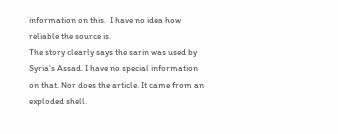information on this.  I have no idea how reliable the source is.
The story clearly says the sarin was used by Syria's Assad. I have no special information on that. Nor does the article. It came from an exploded shell.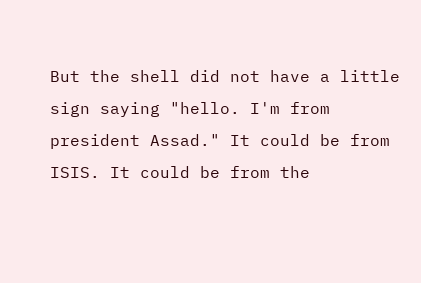But the shell did not have a little sign saying "hello. I'm from president Assad." It could be from ISIS. It could be from the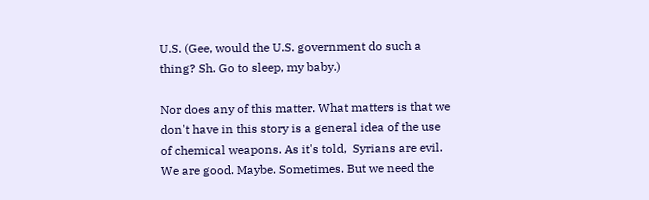U.S. (Gee, would the U.S. government do such a thing? Sh. Go to sleep, my baby.)

Nor does any of this matter. What matters is that we don't have in this story is a general idea of the use of chemical weapons. As it's told,  Syrians are evil. We are good. Maybe. Sometimes. But we need the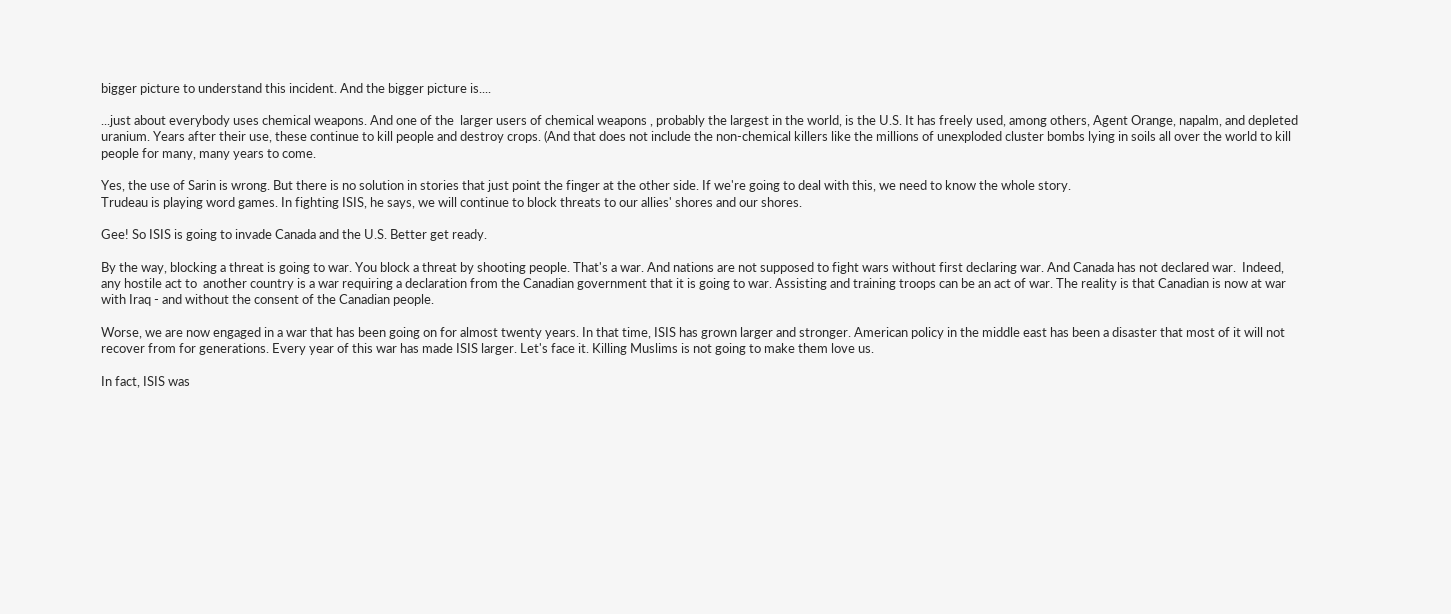bigger picture to understand this incident. And the bigger picture is....

...just about everybody uses chemical weapons. And one of the  larger users of chemical weapons , probably the largest in the world, is the U.S. It has freely used, among others, Agent Orange, napalm, and depleted uranium. Years after their use, these continue to kill people and destroy crops. (And that does not include the non-chemical killers like the millions of unexploded cluster bombs lying in soils all over the world to kill people for many, many years to come.

Yes, the use of Sarin is wrong. But there is no solution in stories that just point the finger at the other side. If we're going to deal with this, we need to know the whole story.
Trudeau is playing word games. In fighting ISIS, he says, we will continue to block threats to our allies' shores and our shores.

Gee! So ISIS is going to invade Canada and the U.S. Better get ready.

By the way, blocking a threat is going to war. You block a threat by shooting people. That's a war. And nations are not supposed to fight wars without first declaring war. And Canada has not declared war.  Indeed, any hostile act to  another country is a war requiring a declaration from the Canadian government that it is going to war. Assisting and training troops can be an act of war. The reality is that Canadian is now at war with Iraq - and without the consent of the Canadian people.

Worse, we are now engaged in a war that has been going on for almost twenty years. In that time, ISIS has grown larger and stronger. American policy in the middle east has been a disaster that most of it will not recover from for generations. Every year of this war has made ISIS larger. Let's face it. Killing Muslims is not going to make them love us.

In fact, ISIS was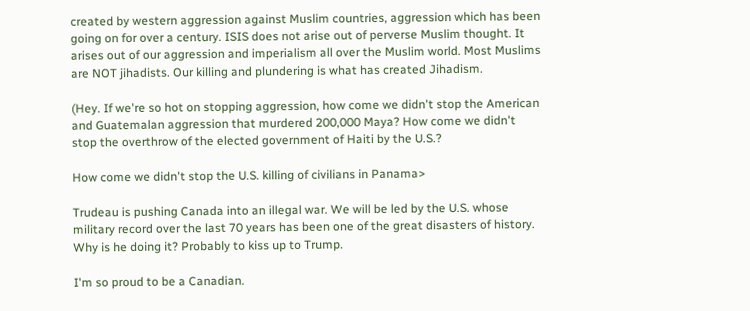created by western aggression against Muslim countries, aggression which has been going on for over a century. ISIS does not arise out of perverse Muslim thought. It arises out of our aggression and imperialism all over the Muslim world. Most Muslims are NOT jihadists. Our killing and plundering is what has created Jihadism.

(Hey. If we're so hot on stopping aggression, how come we didn't stop the American and Guatemalan aggression that murdered 200,000 Maya? How come we didn't stop the overthrow of the elected government of Haiti by the U.S.?

How come we didn't stop the U.S. killing of civilians in Panama>

Trudeau is pushing Canada into an illegal war. We will be led by the U.S. whose military record over the last 70 years has been one of the great disasters of history. Why is he doing it? Probably to kiss up to Trump.

I'm so proud to be a Canadian.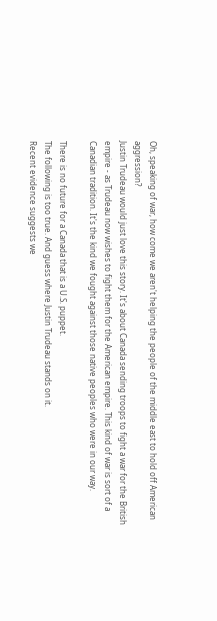Oh, speaking of war, how come we aren't helping the people of the middle east to hold off American aggression?
Justin Trudeau would just love this story. It's about Canada sending troops to fight a war for the British empire - as Trudeau now wishes to fight them for the American empire. This kind of war is sort of a Canadian tradition. It's the kind we fought against those native peoples who were in our way.

There is no future for a Canada that is a U.S. puppet.
The following is too true. And guess where Justin Trudeau stands on it.
Recent evidence suggests we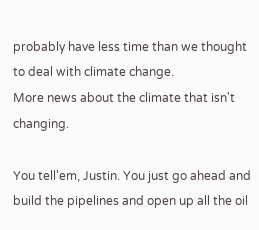probably have less time than we thought to deal with climate change.
More news about the climate that isn't changing.

You tell'em, Justin. You just go ahead and build the pipelines and open up all the oil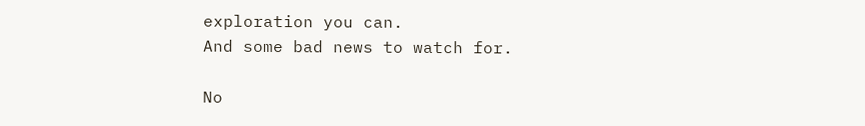exploration you can.
And some bad news to watch for.

No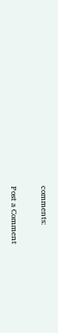comments:

Post a Comment